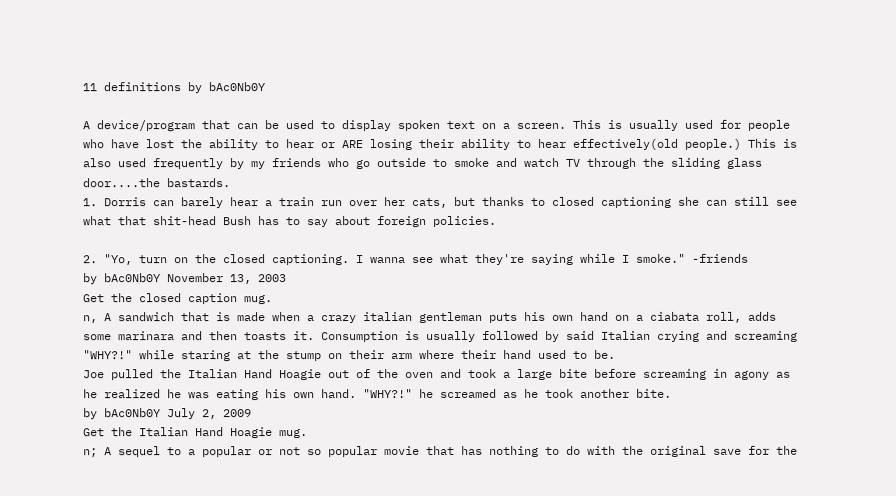11 definitions by bAc0Nb0Y

A device/program that can be used to display spoken text on a screen. This is usually used for people who have lost the ability to hear or ARE losing their ability to hear effectively(old people.) This is also used frequently by my friends who go outside to smoke and watch TV through the sliding glass door....the bastards.
1. Dorris can barely hear a train run over her cats, but thanks to closed captioning she can still see what that shit-head Bush has to say about foreign policies.

2. "Yo, turn on the closed captioning. I wanna see what they're saying while I smoke." -friends
by bAc0Nb0Y November 13, 2003
Get the closed caption mug.
n, A sandwich that is made when a crazy italian gentleman puts his own hand on a ciabata roll, adds some marinara and then toasts it. Consumption is usually followed by said Italian crying and screaming "WHY?!" while staring at the stump on their arm where their hand used to be.
Joe pulled the Italian Hand Hoagie out of the oven and took a large bite before screaming in agony as he realized he was eating his own hand. "WHY?!" he screamed as he took another bite.
by bAc0Nb0Y July 2, 2009
Get the Italian Hand Hoagie mug.
n; A sequel to a popular or not so popular movie that has nothing to do with the original save for the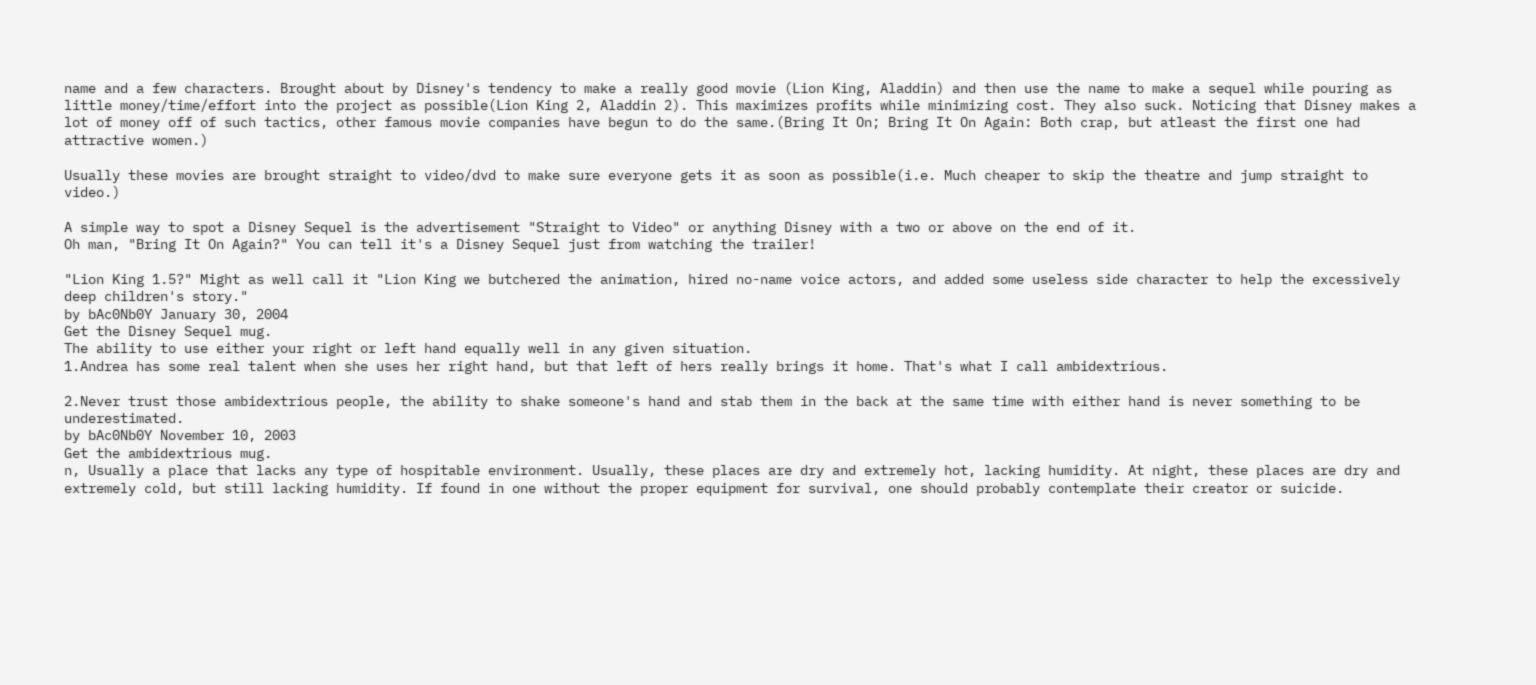name and a few characters. Brought about by Disney's tendency to make a really good movie (Lion King, Aladdin) and then use the name to make a sequel while pouring as little money/time/effort into the project as possible(Lion King 2, Aladdin 2). This maximizes profits while minimizing cost. They also suck. Noticing that Disney makes a lot of money off of such tactics, other famous movie companies have begun to do the same.(Bring It On; Bring It On Again: Both crap, but atleast the first one had attractive women.)

Usually these movies are brought straight to video/dvd to make sure everyone gets it as soon as possible(i.e. Much cheaper to skip the theatre and jump straight to video.)

A simple way to spot a Disney Sequel is the advertisement "Straight to Video" or anything Disney with a two or above on the end of it.
Oh man, "Bring It On Again?" You can tell it's a Disney Sequel just from watching the trailer!

"Lion King 1.5?" Might as well call it "Lion King we butchered the animation, hired no-name voice actors, and added some useless side character to help the excessively deep children's story."
by bAc0Nb0Y January 30, 2004
Get the Disney Sequel mug.
The ability to use either your right or left hand equally well in any given situation.
1.Andrea has some real talent when she uses her right hand, but that left of hers really brings it home. That's what I call ambidextrious.

2.Never trust those ambidextrious people, the ability to shake someone's hand and stab them in the back at the same time with either hand is never something to be underestimated.
by bAc0Nb0Y November 10, 2003
Get the ambidextrious mug.
n, Usually a place that lacks any type of hospitable environment. Usually, these places are dry and extremely hot, lacking humidity. At night, these places are dry and extremely cold, but still lacking humidity. If found in one without the proper equipment for survival, one should probably contemplate their creator or suicide.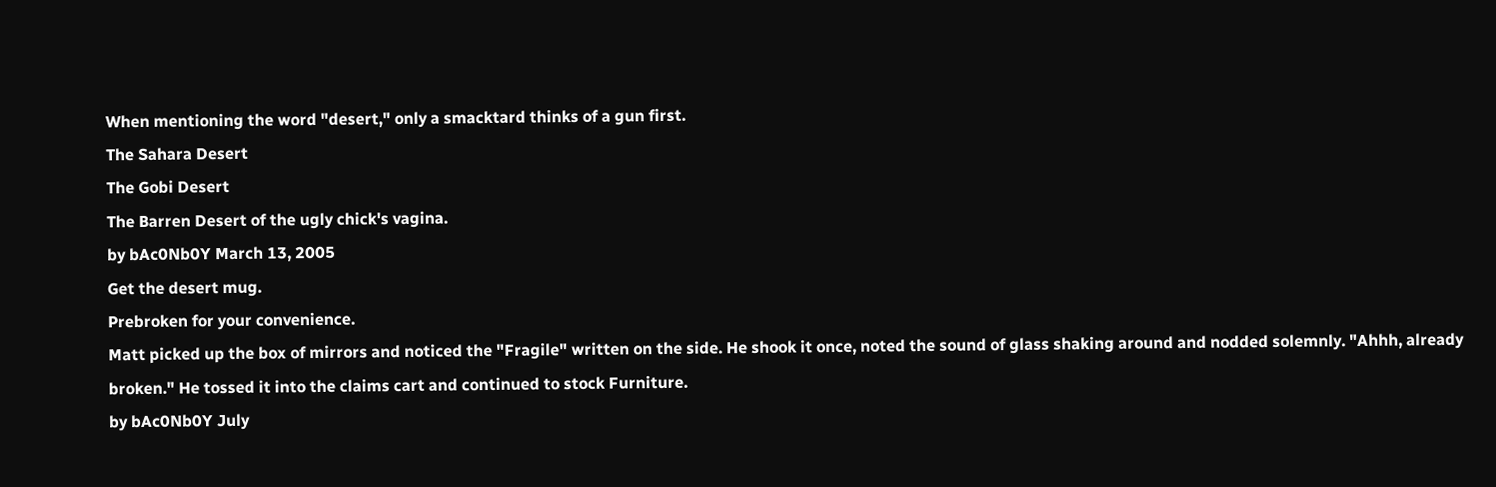When mentioning the word "desert," only a smacktard thinks of a gun first.
The Sahara Desert
The Gobi Desert
The Barren Desert of the ugly chick's vagina.
by bAc0Nb0Y March 13, 2005
Get the desert mug.
Prebroken for your convenience.
Matt picked up the box of mirrors and noticed the "Fragile" written on the side. He shook it once, noted the sound of glass shaking around and nodded solemnly. "Ahhh, already broken." He tossed it into the claims cart and continued to stock Furniture.
by bAc0Nb0Y July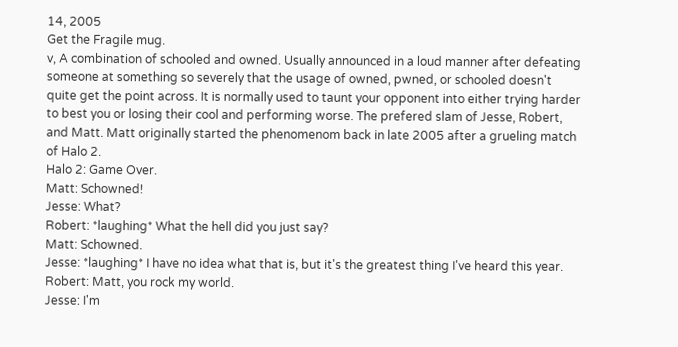14, 2005
Get the Fragile mug.
v, A combination of schooled and owned. Usually announced in a loud manner after defeating someone at something so severely that the usage of owned, pwned, or schooled doesn't quite get the point across. It is normally used to taunt your opponent into either trying harder to best you or losing their cool and performing worse. The prefered slam of Jesse, Robert, and Matt. Matt originally started the phenomenom back in late 2005 after a grueling match of Halo 2.
Halo 2: Game Over.
Matt: Schowned!
Jesse: What?
Robert: *laughing* What the hell did you just say?
Matt: Schowned.
Jesse: *laughing* I have no idea what that is, but it's the greatest thing I've heard this year.
Robert: Matt, you rock my world.
Jesse: I'm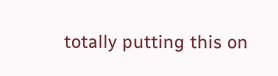totally putting this on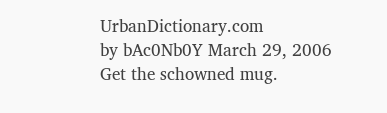UrbanDictionary.com
by bAc0Nb0Y March 29, 2006
Get the schowned mug.